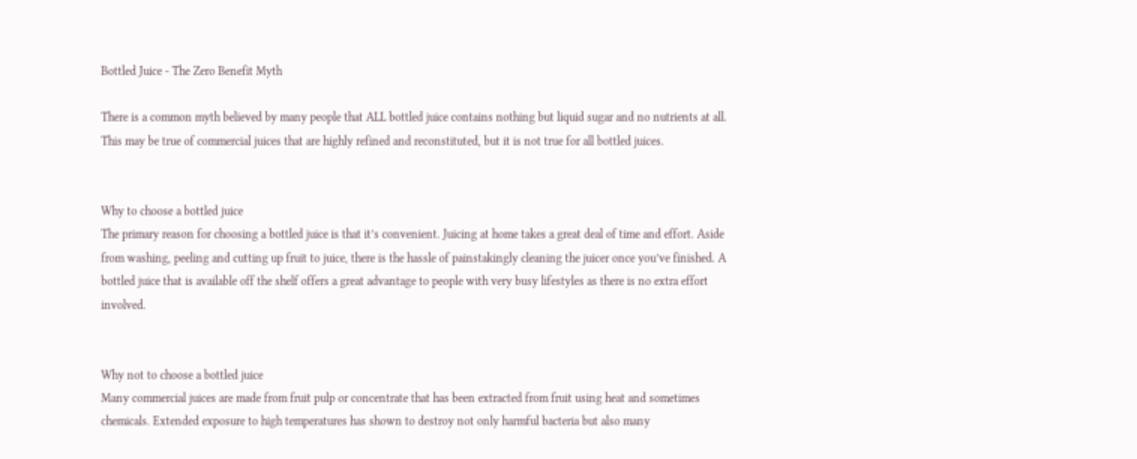Bottled Juice - The Zero Benefit Myth

There is a common myth believed by many people that ALL bottled juice contains nothing but liquid sugar and no nutrients at all. This may be true of commercial juices that are highly refined and reconstituted, but it is not true for all bottled juices.


Why to choose a bottled juice
The primary reason for choosing a bottled juice is that it’s convenient. Juicing at home takes a great deal of time and effort. Aside from washing, peeling and cutting up fruit to juice, there is the hassle of painstakingly cleaning the juicer once you’ve finished. A bottled juice that is available off the shelf offers a great advantage to people with very busy lifestyles as there is no extra effort involved.


Why not to choose a bottled juice
Many commercial juices are made from fruit pulp or concentrate that has been extracted from fruit using heat and sometimes chemicals. Extended exposure to high temperatures has shown to destroy not only harmful bacteria but also many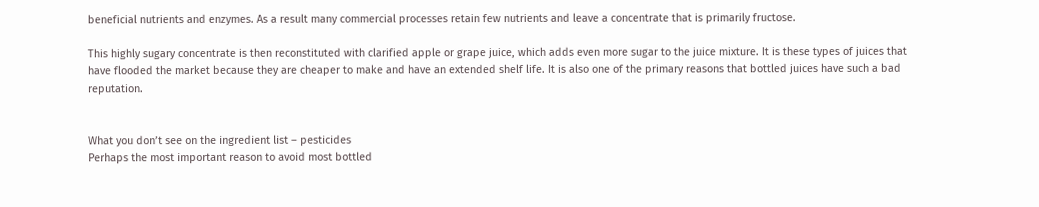beneficial nutrients and enzymes. As a result many commercial processes retain few nutrients and leave a concentrate that is primarily fructose.

This highly sugary concentrate is then reconstituted with clarified apple or grape juice, which adds even more sugar to the juice mixture. It is these types of juices that have flooded the market because they are cheaper to make and have an extended shelf life. It is also one of the primary reasons that bottled juices have such a bad reputation.


What you don’t see on the ingredient list – pesticides
Perhaps the most important reason to avoid most bottled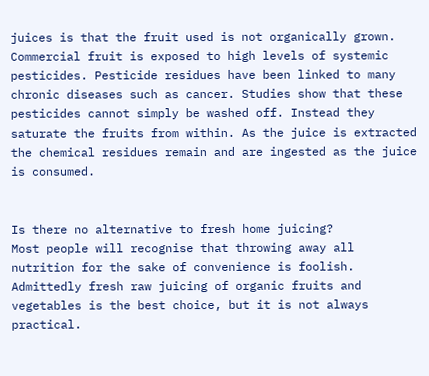juices is that the fruit used is not organically grown. Commercial fruit is exposed to high levels of systemic pesticides. Pesticide residues have been linked to many chronic diseases such as cancer. Studies show that these pesticides cannot simply be washed off. Instead they saturate the fruits from within. As the juice is extracted the chemical residues remain and are ingested as the juice is consumed.


Is there no alternative to fresh home juicing?
Most people will recognise that throwing away all nutrition for the sake of convenience is foolish. Admittedly fresh raw juicing of organic fruits and vegetables is the best choice, but it is not always practical.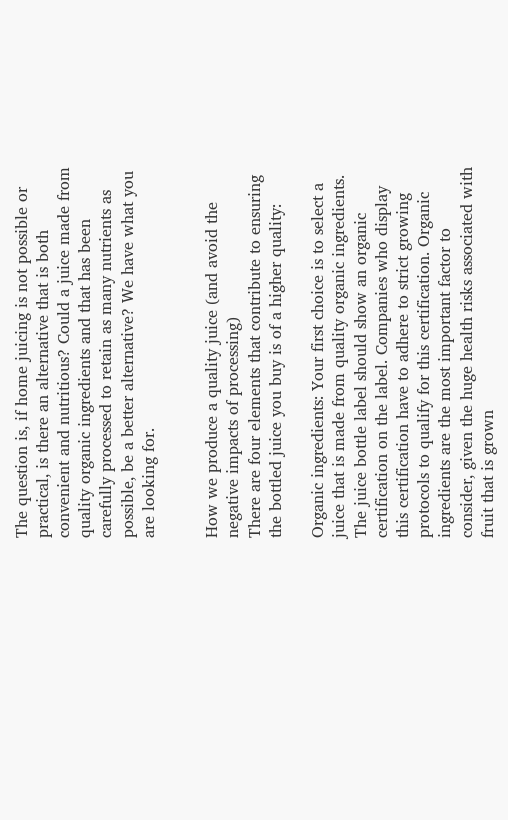The question is, if home juicing is not possible or practical, is there an alternative that is both convenient and nutritious? Could a juice made from quality organic ingredients and that has been carefully processed to retain as many nutrients as possible, be a better alternative? We have what you are looking for.


How we produce a quality juice (and avoid the negative impacts of processing)
There are four elements that contribute to ensuring the bottled juice you buy is of a higher quality:

Organic ingredients: Your first choice is to select a juice that is made from quality organic ingredients. The juice bottle label should show an organic certification on the label. Companies who display this certification have to adhere to strict growing protocols to qualify for this certification. Organic ingredients are the most important factor to consider, given the huge health risks associated with fruit that is grown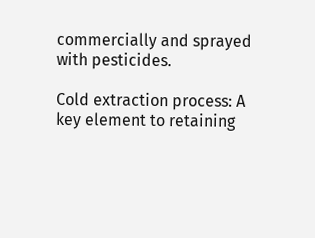commercially and sprayed with pesticides.

Cold extraction process: A key element to retaining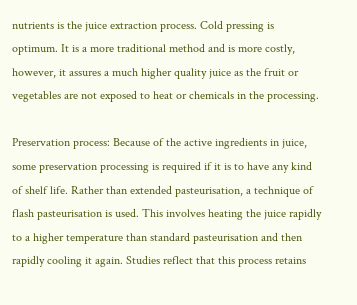nutrients is the juice extraction process. Cold pressing is optimum. It is a more traditional method and is more costly, however, it assures a much higher quality juice as the fruit or vegetables are not exposed to heat or chemicals in the processing.

Preservation process: Because of the active ingredients in juice, some preservation processing is required if it is to have any kind of shelf life. Rather than extended pasteurisation, a technique of flash pasteurisation is used. This involves heating the juice rapidly to a higher temperature than standard pasteurisation and then rapidly cooling it again. Studies reflect that this process retains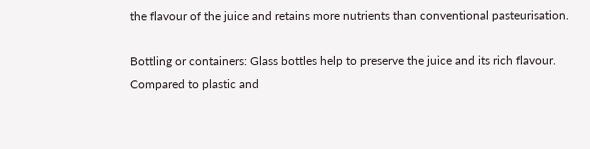the flavour of the juice and retains more nutrients than conventional pasteurisation.

Bottling or containers: Glass bottles help to preserve the juice and its rich flavour. Compared to plastic and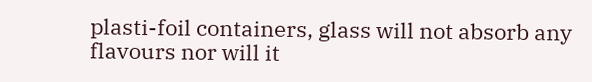plasti-foil containers, glass will not absorb any flavours nor will it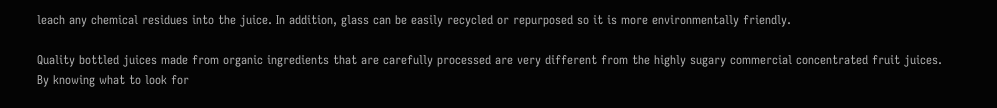leach any chemical residues into the juice. In addition, glass can be easily recycled or repurposed so it is more environmentally friendly.

Quality bottled juices made from organic ingredients that are carefully processed are very different from the highly sugary commercial concentrated fruit juices. By knowing what to look for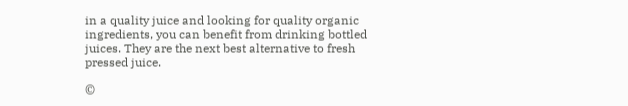in a quality juice and looking for quality organic ingredients, you can benefit from drinking bottled juices. They are the next best alternative to fresh pressed juice.

©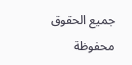جميع الحقوق محفوظة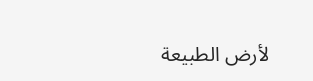لأرض الطبيعة